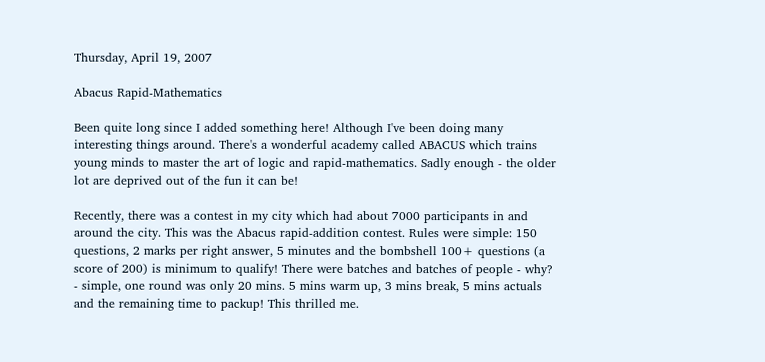Thursday, April 19, 2007

Abacus Rapid-Mathematics

Been quite long since I added something here! Although I've been doing many interesting things around. There's a wonderful academy called ABACUS which trains young minds to master the art of logic and rapid-mathematics. Sadly enough - the older lot are deprived out of the fun it can be!

Recently, there was a contest in my city which had about 7000 participants in and around the city. This was the Abacus rapid-addition contest. Rules were simple: 150 questions, 2 marks per right answer, 5 minutes and the bombshell 100+ questions (a score of 200) is minimum to qualify! There were batches and batches of people - why? - simple, one round was only 20 mins. 5 mins warm up, 3 mins break, 5 mins actuals and the remaining time to packup! This thrilled me.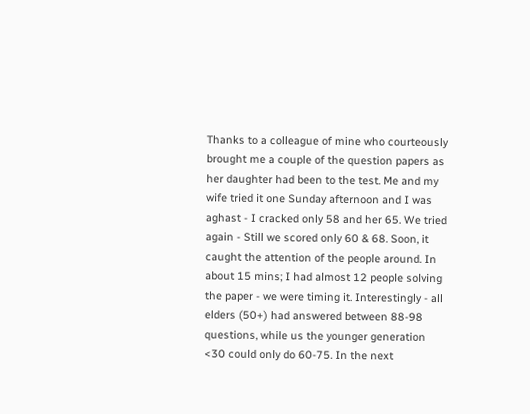Thanks to a colleague of mine who courteously brought me a couple of the question papers as her daughter had been to the test. Me and my wife tried it one Sunday afternoon and I was aghast - I cracked only 58 and her 65. We tried again - Still we scored only 60 & 68. Soon, it caught the attention of the people around. In about 15 mins; I had almost 12 people solving the paper - we were timing it. Interestingly - all elders (50+) had answered between 88-98 questions, while us the younger generation <30 could only do 60-75. In the next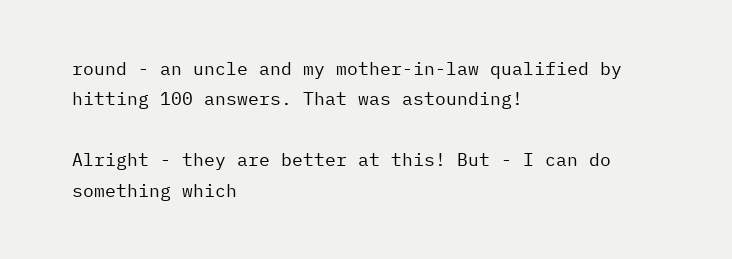round - an uncle and my mother-in-law qualified by hitting 100 answers. That was astounding!

Alright - they are better at this! But - I can do something which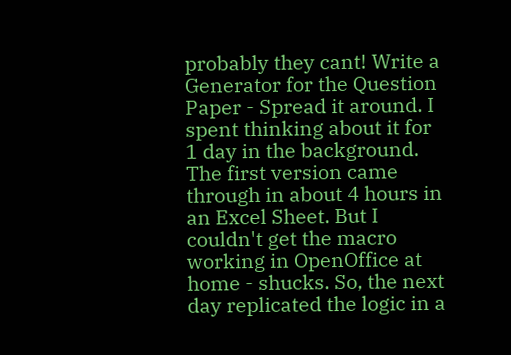probably they cant! Write a Generator for the Question Paper - Spread it around. I spent thinking about it for 1 day in the background. The first version came through in about 4 hours in an Excel Sheet. But I couldn't get the macro working in OpenOffice at home - shucks. So, the next day replicated the logic in a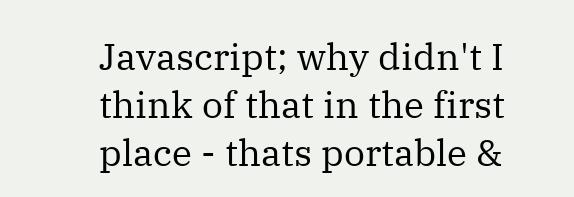Javascript; why didn't I think of that in the first place - thats portable &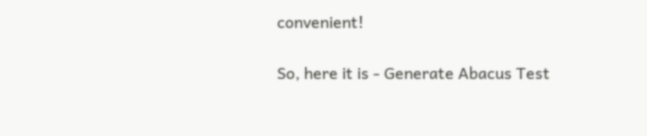convenient!

So, here it is - Generate Abacus Test